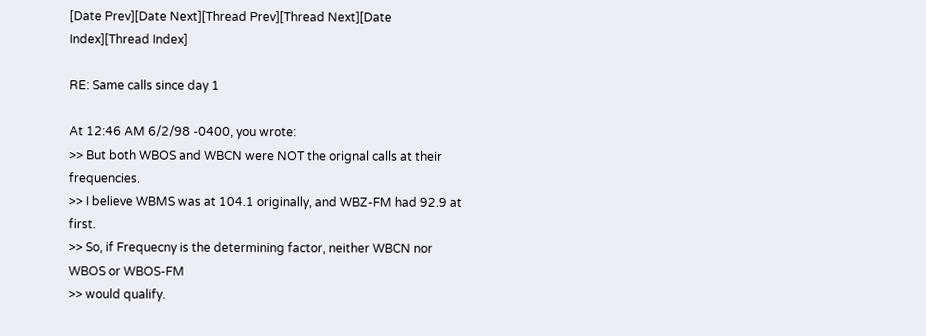[Date Prev][Date Next][Thread Prev][Thread Next][Date Index][Thread Index]

RE: Same calls since day 1

At 12:46 AM 6/2/98 -0400, you wrote:
>> But both WBOS and WBCN were NOT the orignal calls at their frequencies.
>> I believe WBMS was at 104.1 originally, and WBZ-FM had 92.9 at first.
>> So, if Frequecny is the determining factor, neither WBCN nor WBOS or WBOS-FM
>> would qualify.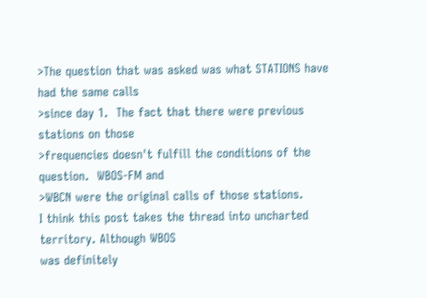>The question that was asked was what STATIONS have had the same calls
>since day 1.  The fact that there were previous stations on those
>frequencies doesn't fulfill the conditions of the question.  WBOS-FM and
>WBCN were the original calls of those stations.
I think this post takes the thread into uncharted territory. Although WBOS
was definitely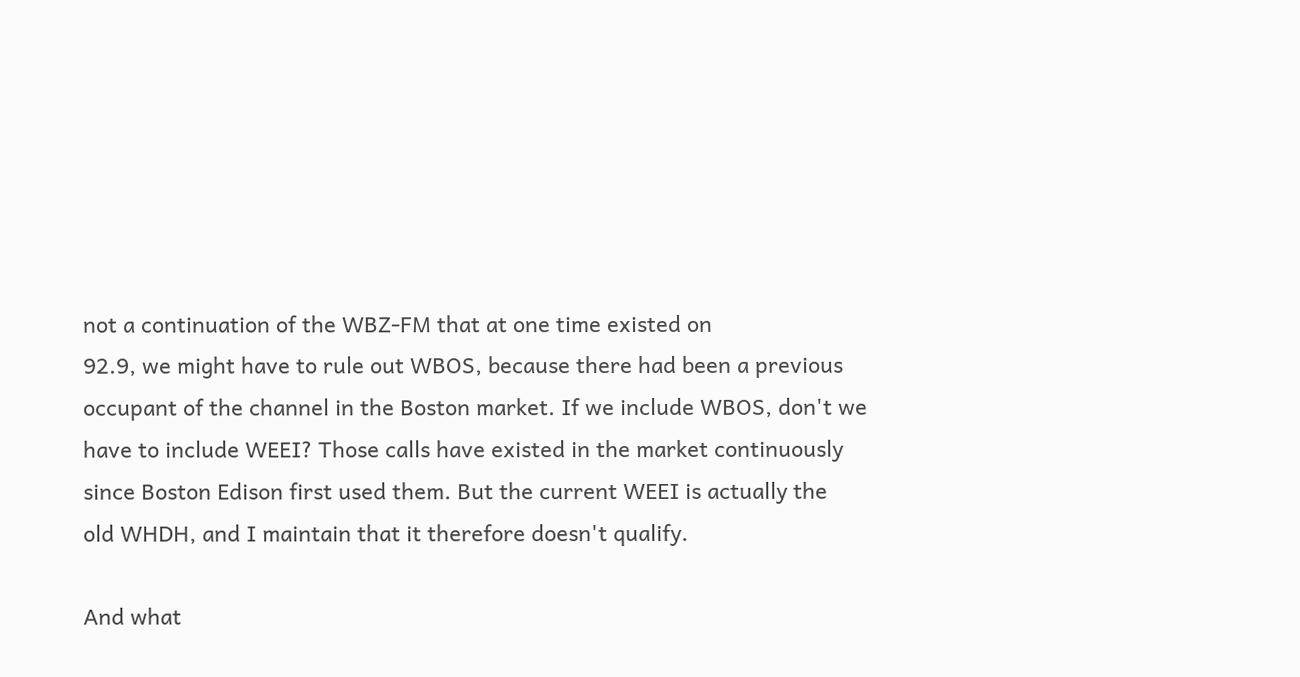not a continuation of the WBZ-FM that at one time existed on
92.9, we might have to rule out WBOS, because there had been a previous
occupant of the channel in the Boston market. If we include WBOS, don't we
have to include WEEI? Those calls have existed in the market continuously
since Boston Edison first used them. But the current WEEI is actually the
old WHDH, and I maintain that it therefore doesn't qualify.

And what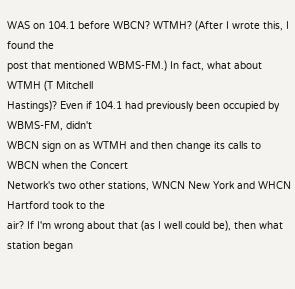WAS on 104.1 before WBCN? WTMH? (After I wrote this, I found the
post that mentioned WBMS-FM.) In fact, what about WTMH (T Mitchell
Hastings)? Even if 104.1 had previously been occupied by WBMS-FM, didn't
WBCN sign on as WTMH and then change its calls to WBCN when the Concert
Network's two other stations, WNCN New York and WHCN Hartford took to the
air? If I'm wrong about that (as I well could be), then what station began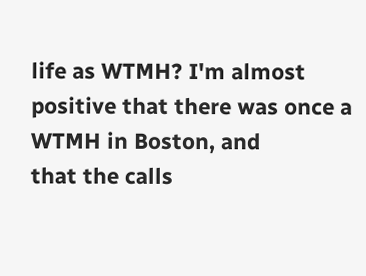life as WTMH? I'm almost positive that there was once a WTMH in Boston, and
that the calls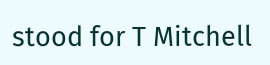stood for T Mitchell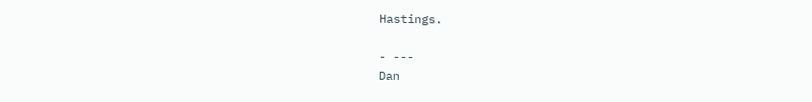Hastings.

- ---
Dan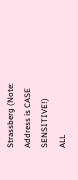Strassberg (Note: Address is CASE SENSITIVE!)
ALL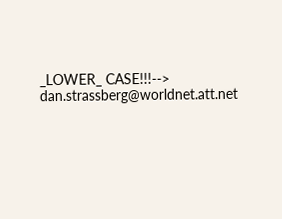_LOWER_ CASE!!!--> dan.strassberg@worldnet.att.net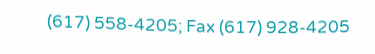(617) 558-4205; Fax (617) 928-4205